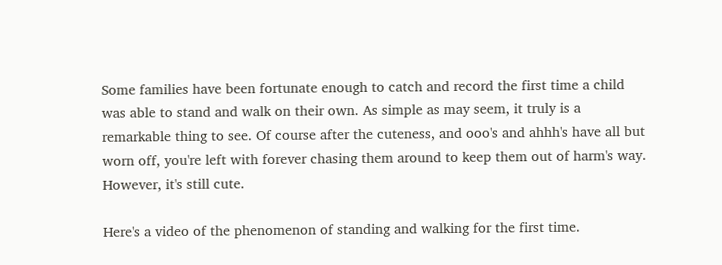Some families have been fortunate enough to catch and record the first time a child was able to stand and walk on their own. As simple as may seem, it truly is a remarkable thing to see. Of course after the cuteness, and ooo's and ahhh's have all but worn off, you're left with forever chasing them around to keep them out of harm's way. However, it's still cute.

Here's a video of the phenomenon of standing and walking for the first time.